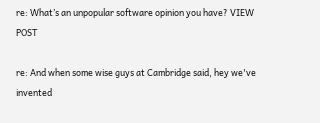re: What’s an unpopular software opinion you have? VIEW POST

re: And when some wise guys at Cambridge said, hey we've invented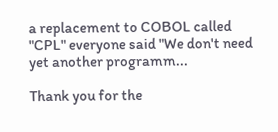a replacement to COBOL called "CPL" everyone said "We don't need yet another programm...

Thank you for the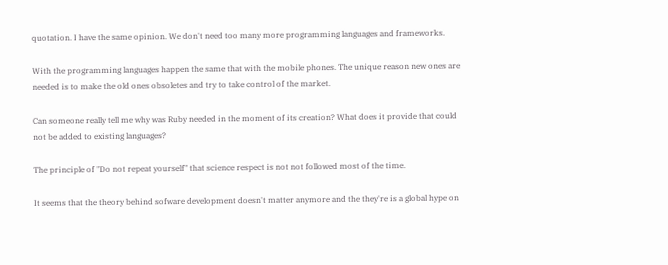quotation. I have the same opinion. We don't need too many more programming languages and frameworks.

With the programming languages happen the same that with the mobile phones. The unique reason new ones are needed is to make the old ones obsoletes and try to take control of the market.

Can someone really tell me why was Ruby needed in the moment of its creation? What does it provide that could not be added to existing languages?

The principle of "Do not repeat yourself" that science respect is not not followed most of the time.

It seems that the theory behind sofware development doesn't matter anymore and the they're is a global hype on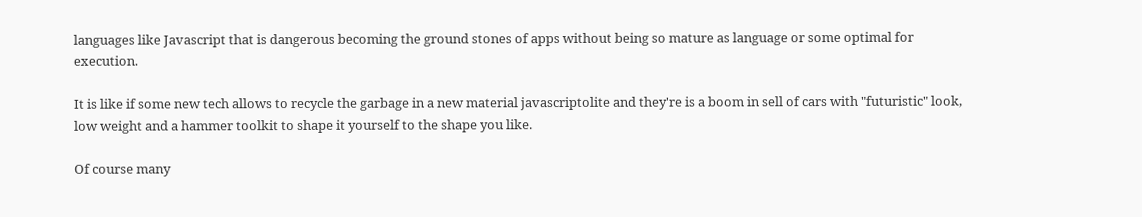languages like Javascript that is dangerous becoming the ground stones of apps without being so mature as language or some optimal for execution.

It is like if some new tech allows to recycle the garbage in a new material javascriptolite and they're is a boom in sell of cars with "futuristic" look, low weight and a hammer toolkit to shape it yourself to the shape you like.

Of course many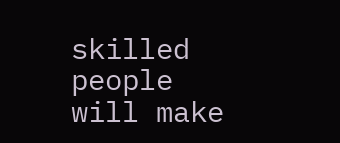skilled people will make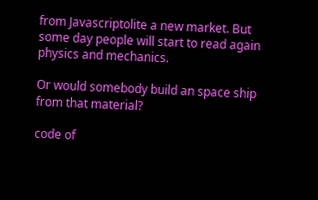from Javascriptolite a new market. But some day people will start to read again physics and mechanics.

Or would somebody build an space ship from that material?

code of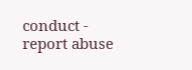conduct - report abuse